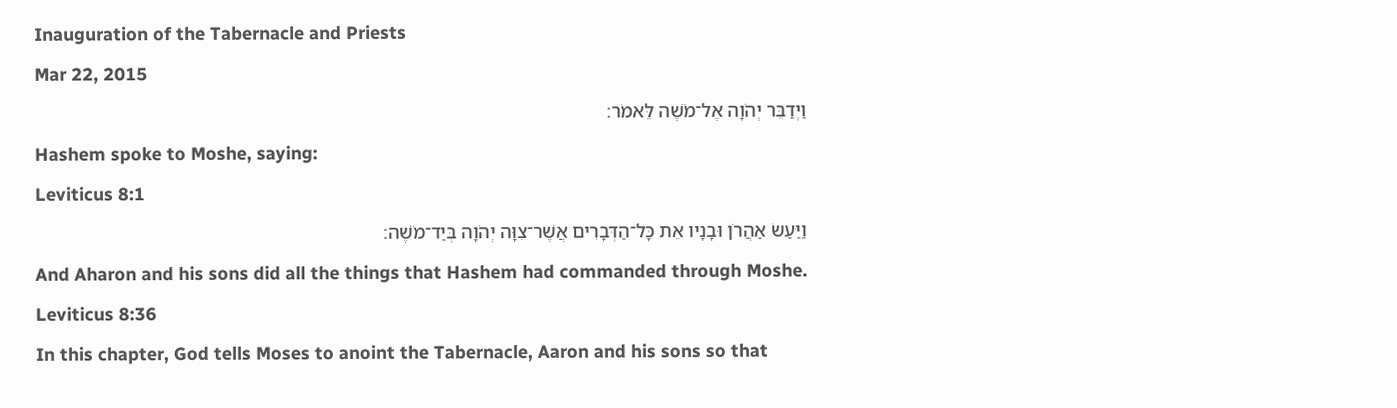Inauguration of the Tabernacle and Priests

Mar 22, 2015

וַיְדַבֵּר יְהֹוָה אֶל־מֹשֶׁה לֵּאמֹר׃

Hashem spoke to Moshe, saying:

Leviticus 8:1

וַיַּעַשׂ אַהֲרֹן וּבָנָיו אֵת כָּל־הַדְּבָרִים אֲשֶׁר־צִוָּה יְהֹוָה בְּיַד־מֹשֶׁה׃

And Aharon and his sons did all the things that Hashem had commanded through Moshe.

Leviticus 8:36

In this chapter, God tells Moses to anoint the Tabernacle, Aaron and his sons so that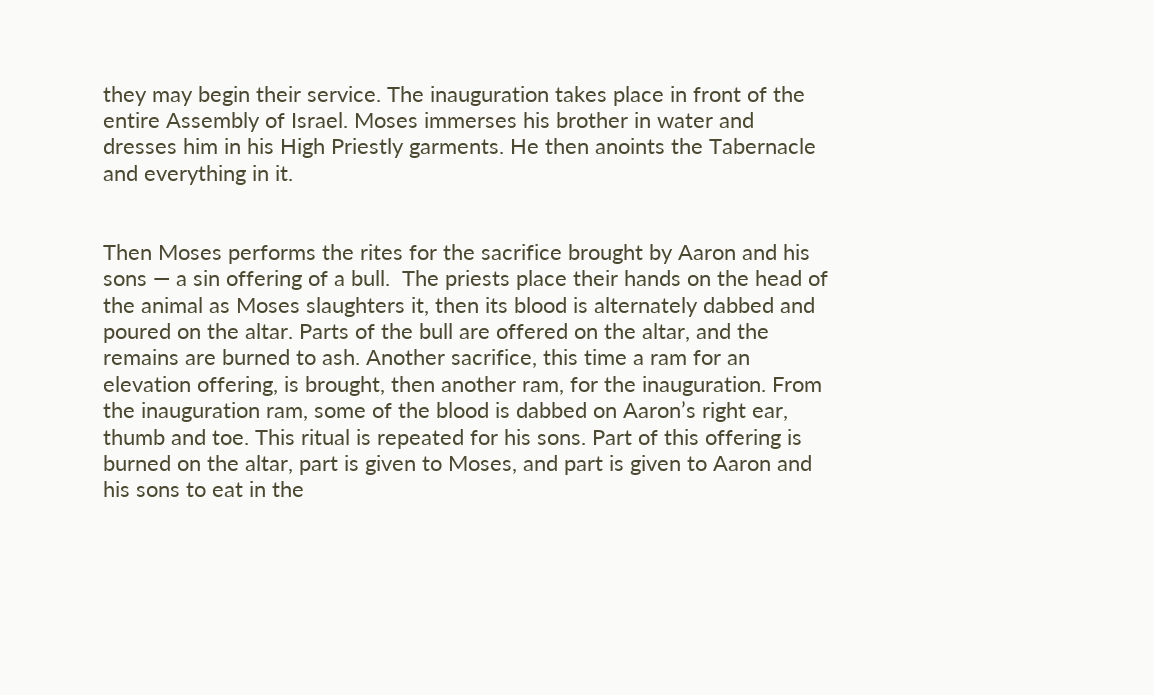they may begin their service. The inauguration takes place in front of the entire Assembly of Israel. Moses immerses his brother in water and dresses him in his High Priestly garments. He then anoints the Tabernacle and everything in it.


Then Moses performs the rites for the sacrifice brought by Aaron and his sons — a sin offering of a bull.  The priests place their hands on the head of the animal as Moses slaughters it, then its blood is alternately dabbed and poured on the altar. Parts of the bull are offered on the altar, and the remains are burned to ash. Another sacrifice, this time a ram for an elevation offering, is brought, then another ram, for the inauguration. From the inauguration ram, some of the blood is dabbed on Aaron’s right ear, thumb and toe. This ritual is repeated for his sons. Part of this offering is burned on the altar, part is given to Moses, and part is given to Aaron and his sons to eat in the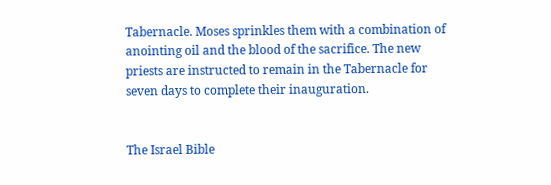Tabernacle. Moses sprinkles them with a combination of anointing oil and the blood of the sacrifice. The new priests are instructed to remain in the Tabernacle for seven days to complete their inauguration.


The Israel Bible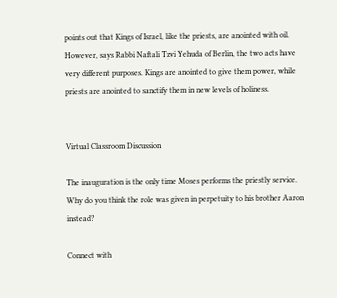points out that Kings of Israel, like the priests, are anointed with oil. However, says Rabbi Naftali Tzvi Yehuda of Berlin, the two acts have very different purposes. Kings are anointed to give them power, while priests are anointed to sanctify them in new levels of holiness.


Virtual Classroom Discussion

The inauguration is the only time Moses performs the priestly service. Why do you think the role was given in perpetuity to his brother Aaron instead?

Connect with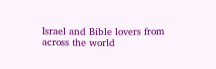Israel and Bible lovers from across the world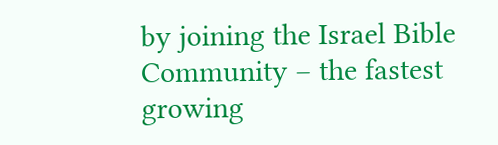by joining the Israel Bible Community – the fastest growing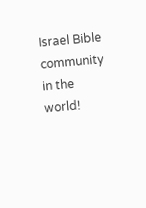Israel Bible community in the world!